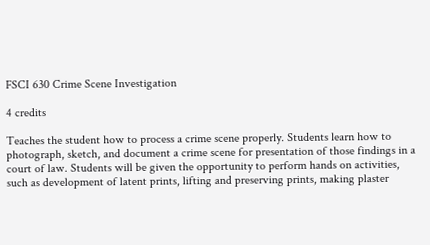FSCI 630 Crime Scene Investigation

4 credits

Teaches the student how to process a crime scene properly. Students learn how to photograph, sketch, and document a crime scene for presentation of those findings in a court of law. Students will be given the opportunity to perform hands on activities, such as development of latent prints, lifting and preserving prints, making plaster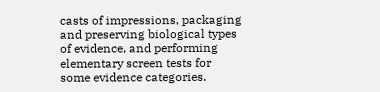casts of impressions, packaging and preserving biological types of evidence, and performing elementary screen tests for some evidence categories.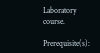Laboratory course.

Prerequisite(s):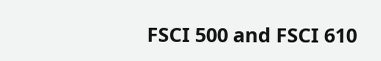FSCI 500 and FSCI 610